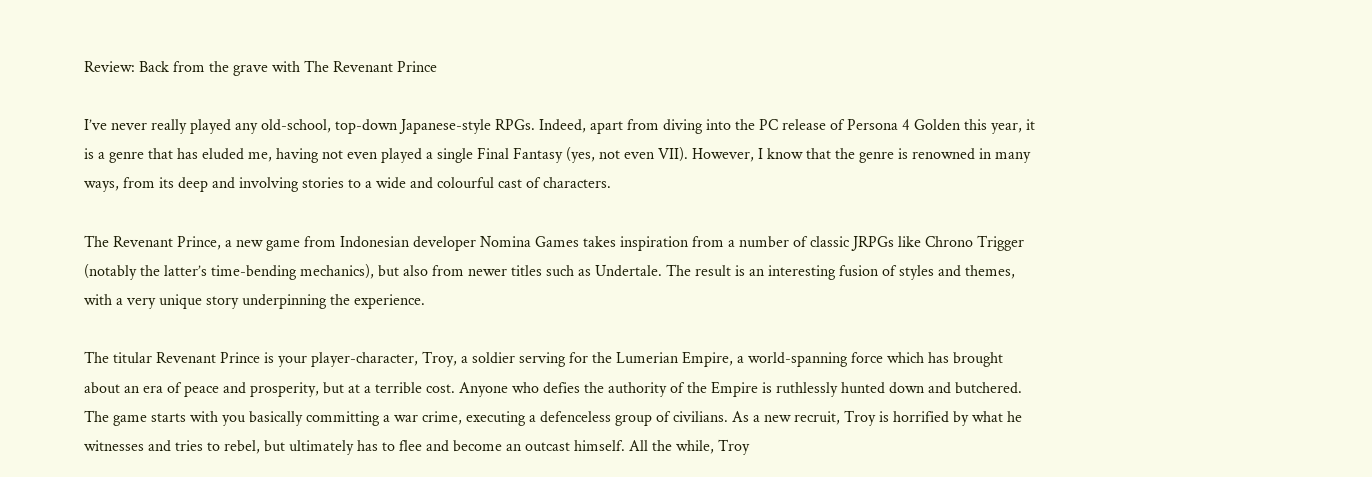Review: Back from the grave with The Revenant Prince

I’ve never really played any old-school, top-down Japanese-style RPGs. Indeed, apart from diving into the PC release of Persona 4 Golden this year, it is a genre that has eluded me, having not even played a single Final Fantasy (yes, not even VII). However, I know that the genre is renowned in many ways, from its deep and involving stories to a wide and colourful cast of characters.

The Revenant Prince, a new game from Indonesian developer Nomina Games takes inspiration from a number of classic JRPGs like Chrono Trigger (notably the latter’s time-bending mechanics), but also from newer titles such as Undertale. The result is an interesting fusion of styles and themes, with a very unique story underpinning the experience.

The titular Revenant Prince is your player-character, Troy, a soldier serving for the Lumerian Empire, a world-spanning force which has brought about an era of peace and prosperity, but at a terrible cost. Anyone who defies the authority of the Empire is ruthlessly hunted down and butchered. The game starts with you basically committing a war crime, executing a defenceless group of civilians. As a new recruit, Troy is horrified by what he witnesses and tries to rebel, but ultimately has to flee and become an outcast himself. All the while, Troy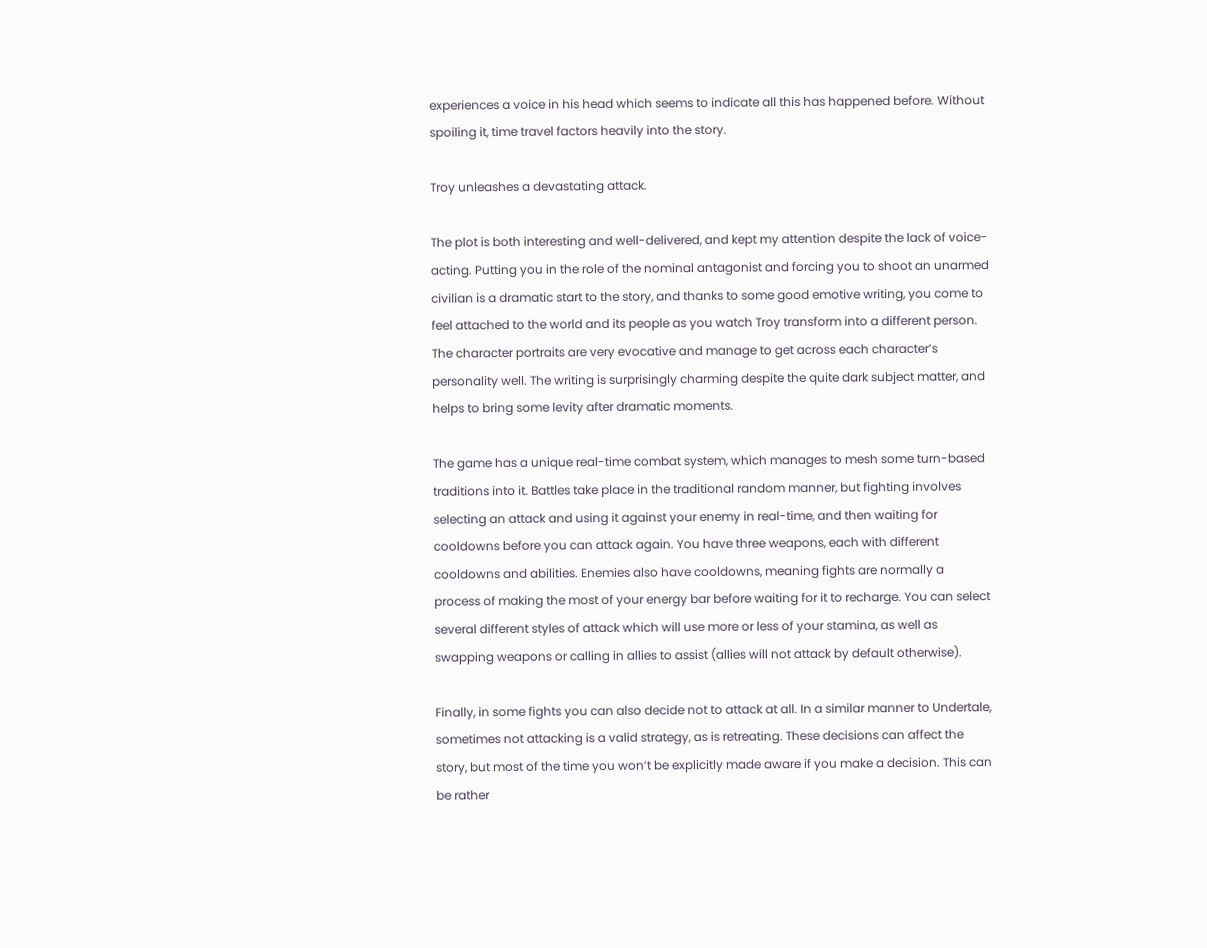experiences a voice in his head which seems to indicate all this has happened before. Without spoiling it, time travel factors heavily into the story.

Troy unleashes a devastating attack.

The plot is both interesting and well-delivered, and kept my attention despite the lack of voice-acting. Putting you in the role of the nominal antagonist and forcing you to shoot an unarmed civilian is a dramatic start to the story, and thanks to some good emotive writing, you come to feel attached to the world and its people as you watch Troy transform into a different person. The character portraits are very evocative and manage to get across each character’s personality well. The writing is surprisingly charming despite the quite dark subject matter, and helps to bring some levity after dramatic moments.

The game has a unique real-time combat system, which manages to mesh some turn-based traditions into it. Battles take place in the traditional random manner, but fighting involves selecting an attack and using it against your enemy in real-time, and then waiting for cooldowns before you can attack again. You have three weapons, each with different cooldowns and abilities. Enemies also have cooldowns, meaning fights are normally a process of making the most of your energy bar before waiting for it to recharge. You can select several different styles of attack which will use more or less of your stamina, as well as swapping weapons or calling in allies to assist (allies will not attack by default otherwise).

Finally, in some fights you can also decide not to attack at all. In a similar manner to Undertale, sometimes not attacking is a valid strategy, as is retreating. These decisions can affect the story, but most of the time you won’t be explicitly made aware if you make a decision. This can be rather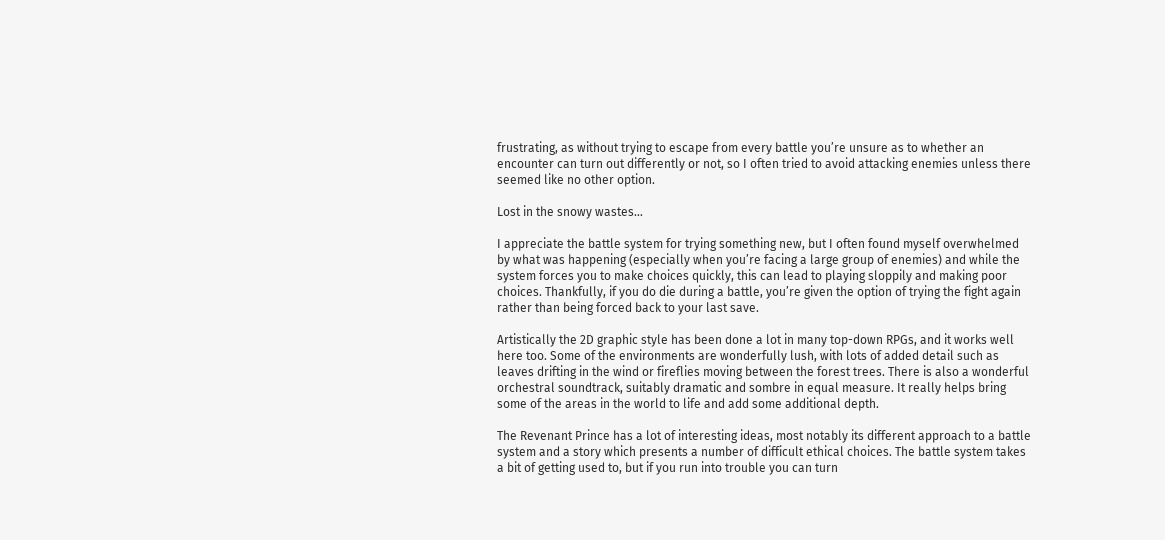frustrating, as without trying to escape from every battle you’re unsure as to whether an encounter can turn out differently or not, so I often tried to avoid attacking enemies unless there seemed like no other option.

Lost in the snowy wastes…

I appreciate the battle system for trying something new, but I often found myself overwhelmed by what was happening (especially when you’re facing a large group of enemies) and while the system forces you to make choices quickly, this can lead to playing sloppily and making poor choices. Thankfully, if you do die during a battle, you’re given the option of trying the fight again rather than being forced back to your last save.

Artistically the 2D graphic style has been done a lot in many top-down RPGs, and it works well here too. Some of the environments are wonderfully lush, with lots of added detail such as leaves drifting in the wind or fireflies moving between the forest trees. There is also a wonderful orchestral soundtrack, suitably dramatic and sombre in equal measure. It really helps bring some of the areas in the world to life and add some additional depth.

The Revenant Prince has a lot of interesting ideas, most notably its different approach to a battle system and a story which presents a number of difficult ethical choices. The battle system takes a bit of getting used to, but if you run into trouble you can turn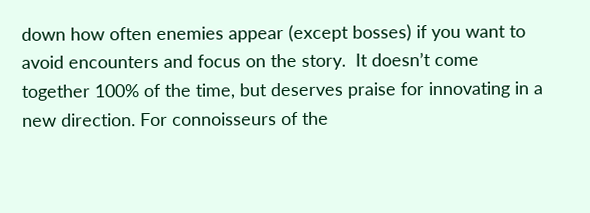down how often enemies appear (except bosses) if you want to avoid encounters and focus on the story.  It doesn’t come together 100% of the time, but deserves praise for innovating in a new direction. For connoisseurs of the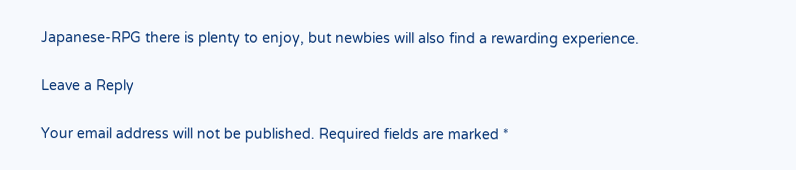Japanese-RPG there is plenty to enjoy, but newbies will also find a rewarding experience.

Leave a Reply

Your email address will not be published. Required fields are marked *